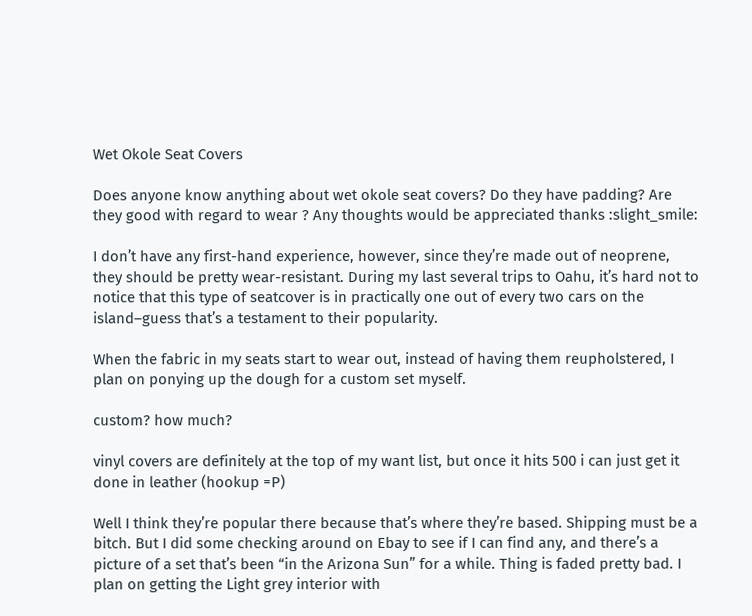Wet Okole Seat Covers

Does anyone know anything about wet okole seat covers? Do they have padding? Are they good with regard to wear ? Any thoughts would be appreciated thanks :slight_smile:

I don’t have any first-hand experience, however, since they’re made out of neoprene, they should be pretty wear-resistant. During my last several trips to Oahu, it’s hard not to notice that this type of seatcover is in practically one out of every two cars on the island–guess that’s a testament to their popularity.

When the fabric in my seats start to wear out, instead of having them reupholstered, I plan on ponying up the dough for a custom set myself.

custom? how much?

vinyl covers are definitely at the top of my want list, but once it hits 500 i can just get it done in leather (hookup =P)

Well I think they’re popular there because that’s where they’re based. Shipping must be a bitch. But I did some checking around on Ebay to see if I can find any, and there’s a picture of a set that’s been “in the Arizona Sun” for a while. Thing is faded pretty bad. I plan on getting the Light grey interior with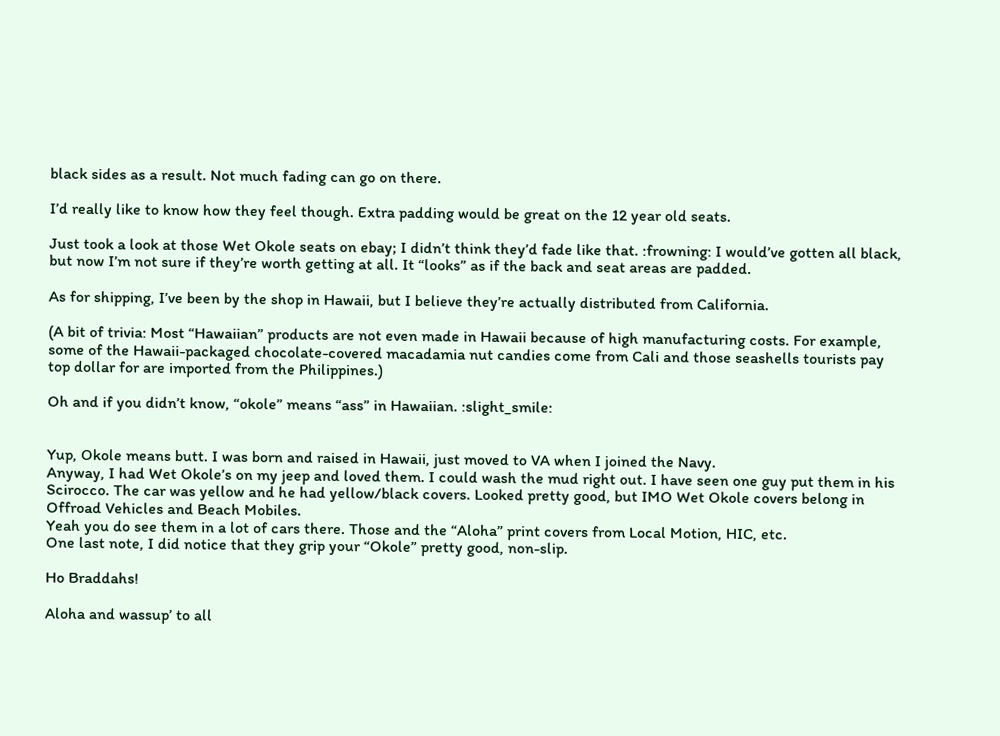black sides as a result. Not much fading can go on there.

I’d really like to know how they feel though. Extra padding would be great on the 12 year old seats.

Just took a look at those Wet Okole seats on ebay; I didn’t think they’d fade like that. :frowning: I would’ve gotten all black, but now I’m not sure if they’re worth getting at all. It “looks” as if the back and seat areas are padded.

As for shipping, I’ve been by the shop in Hawaii, but I believe they’re actually distributed from California.

(A bit of trivia: Most “Hawaiian” products are not even made in Hawaii because of high manufacturing costs. For example, some of the Hawaii-packaged chocolate-covered macadamia nut candies come from Cali and those seashells tourists pay top dollar for are imported from the Philippines.)

Oh and if you didn’t know, “okole” means “ass” in Hawaiian. :slight_smile:


Yup, Okole means butt. I was born and raised in Hawaii, just moved to VA when I joined the Navy.
Anyway, I had Wet Okole’s on my jeep and loved them. I could wash the mud right out. I have seen one guy put them in his Scirocco. The car was yellow and he had yellow/black covers. Looked pretty good, but IMO Wet Okole covers belong in Offroad Vehicles and Beach Mobiles.
Yeah you do see them in a lot of cars there. Those and the “Aloha” print covers from Local Motion, HIC, etc.
One last note, I did notice that they grip your “Okole” pretty good, non-slip.

Ho Braddahs!

Aloha and wassup’ to all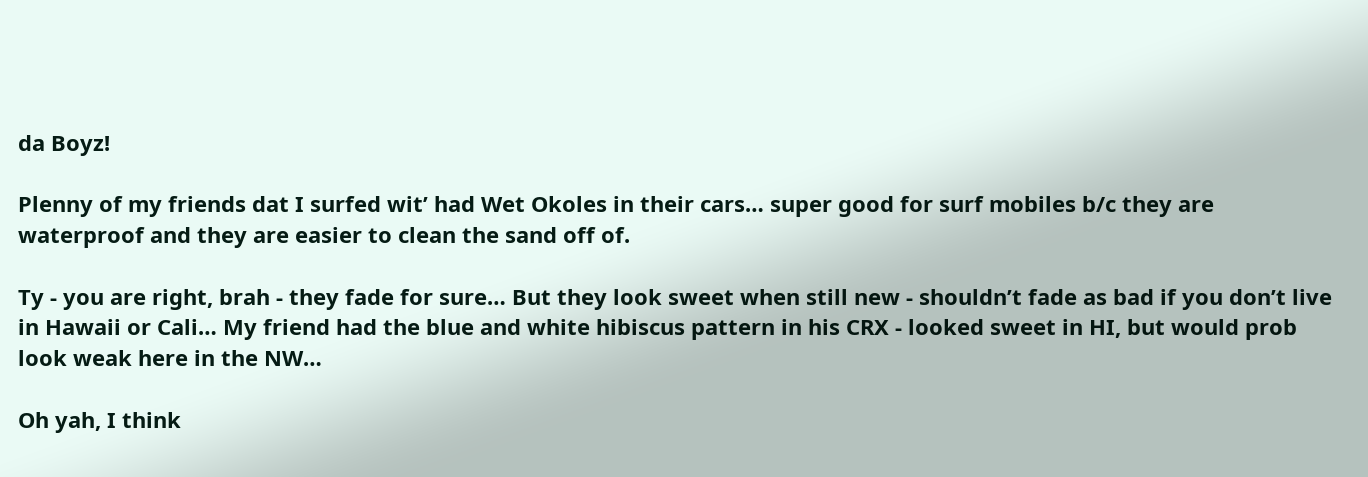da Boyz!

Plenny of my friends dat I surfed wit’ had Wet Okoles in their cars… super good for surf mobiles b/c they are waterproof and they are easier to clean the sand off of.

Ty - you are right, brah - they fade for sure… But they look sweet when still new - shouldn’t fade as bad if you don’t live in Hawaii or Cali… My friend had the blue and white hibiscus pattern in his CRX - looked sweet in HI, but would prob look weak here in the NW…

Oh yah, I think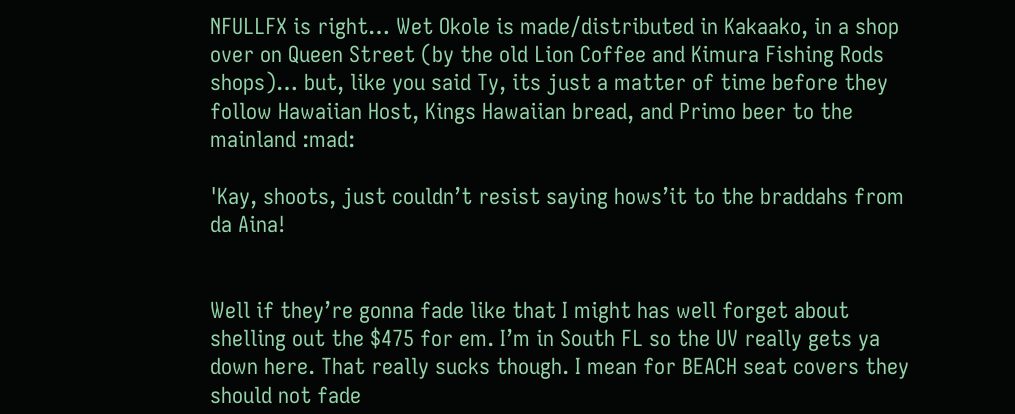NFULLFX is right… Wet Okole is made/distributed in Kakaako, in a shop over on Queen Street (by the old Lion Coffee and Kimura Fishing Rods shops)… but, like you said Ty, its just a matter of time before they follow Hawaiian Host, Kings Hawaiian bread, and Primo beer to the mainland :mad:

'Kay, shoots, just couldn’t resist saying hows’it to the braddahs from da Aina!


Well if they’re gonna fade like that I might has well forget about shelling out the $475 for em. I’m in South FL so the UV really gets ya down here. That really sucks though. I mean for BEACH seat covers they should not fade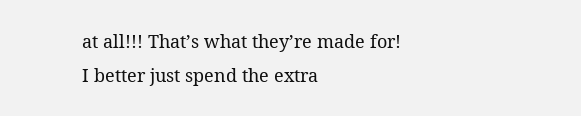at all!!! That’s what they’re made for! I better just spend the extra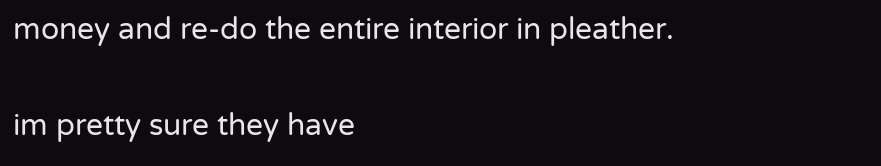money and re-do the entire interior in pleather.

im pretty sure they have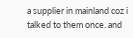a supplier in mainland coz i talked to them once. and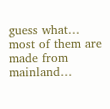guess what… most of them are made from mainland…